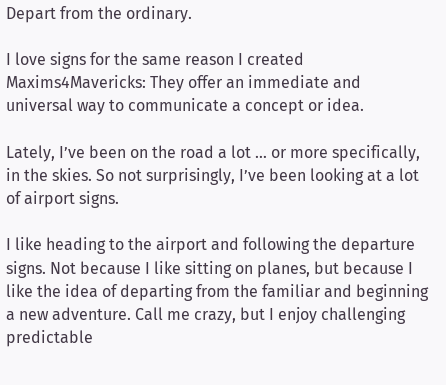Depart from the ordinary.

I love signs for the same reason I created Maxims4Mavericks: They offer an immediate and universal way to communicate a concept or idea.

Lately, I’ve been on the road a lot … or more specifically, in the skies. So not surprisingly, I’ve been looking at a lot of airport signs.

I like heading to the airport and following the departure signs. Not because I like sitting on planes, but because I like the idea of departing from the familiar and beginning a new adventure. Call me crazy, but I enjoy challenging predictable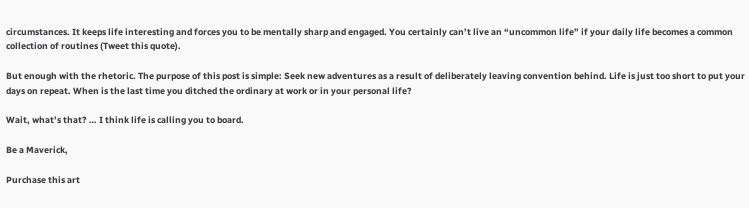circumstances. It keeps life interesting and forces you to be mentally sharp and engaged. You certainly can’t live an “uncommon life” if your daily life becomes a common collection of routines (Tweet this quote).

But enough with the rhetoric. The purpose of this post is simple: Seek new adventures as a result of deliberately leaving convention behind. Life is just too short to put your days on repeat. When is the last time you ditched the ordinary at work or in your personal life?

Wait, what’s that? … I think life is calling you to board.

Be a Maverick,

Purchase this art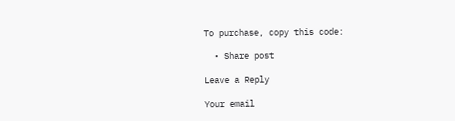To purchase, copy this code:

  • Share post

Leave a Reply

Your email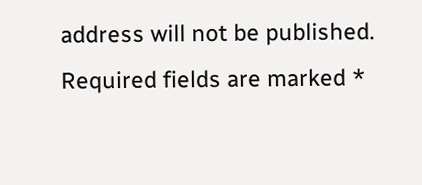address will not be published. Required fields are marked *